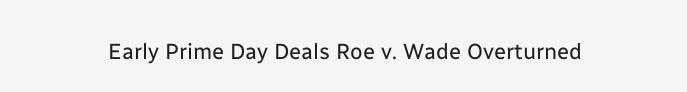Early Prime Day Deals Roe v. Wade Overturned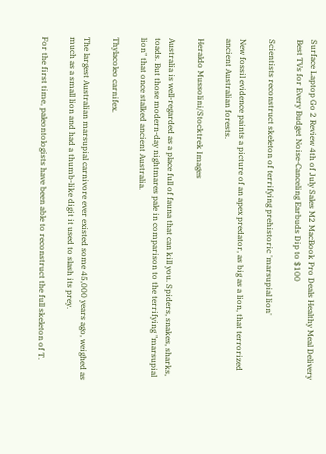Surface Laptop Go 2 Review 4th of July Sales M2 MacBook Pro Deals Healthy Meal Delivery Best TVs for Every Budget Noise-Canceling Earbuds Dip to $100

Scientists reconstruct skeleton of terrifying prehistoric 'marsupial lion'

New fossil evidence paints a picture of an apex predator, as big as a lion, that terrorized ancient Australian forests.

Heraldo Mussolini/Stocktrek Images

Australia is well-regarded as a place full of fauna that can kill you. Spiders, snakes, sharks, toads. But those modern-day nightmares pale in comparison to the terrifying "marsupial lion" that once stalked ancient Australia.

Thylacoleo carnifex.

The largest Australian marsupial carnivore ever existed some 45,000 years ago, weighed as much as a small lion and had a thumb-like digit it used to slash its prey.

For the first time, paleontologists have been able to reconstruct the full skeleton of T.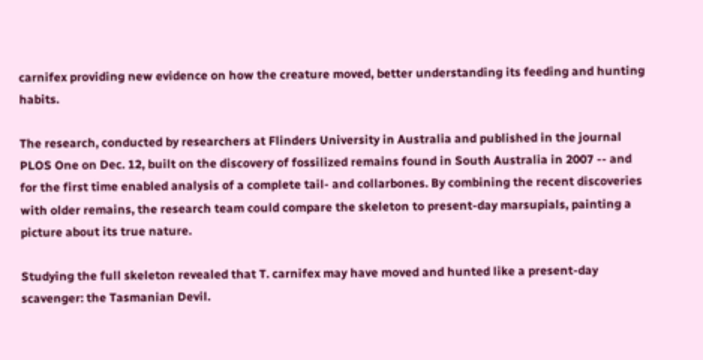carnifex providing new evidence on how the creature moved, better understanding its feeding and hunting habits.

The research, conducted by researchers at Flinders University in Australia and published in the journal PLOS One on Dec. 12, built on the discovery of fossilized remains found in South Australia in 2007 -- and for the first time enabled analysis of a complete tail- and collarbones. By combining the recent discoveries with older remains, the research team could compare the skeleton to present-day marsupials, painting a picture about its true nature.

Studying the full skeleton revealed that T. carnifex may have moved and hunted like a present-day scavenger: the Tasmanian Devil.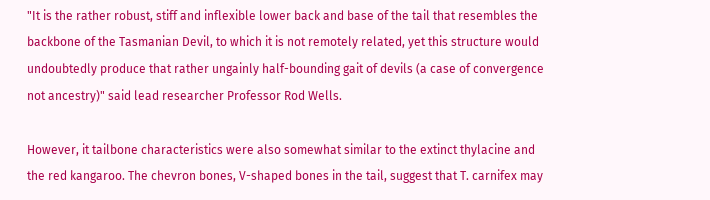"It is the rather robust, stiff and inflexible lower back and base of the tail that resembles the backbone of the Tasmanian Devil, to which it is not remotely related, yet this structure would undoubtedly produce that rather ungainly half-bounding gait of devils (a case of convergence not ancestry)" said lead researcher Professor Rod Wells.

However, it tailbone characteristics were also somewhat similar to the extinct thylacine and the red kangaroo. The chevron bones, V-shaped bones in the tail, suggest that T. carnifex may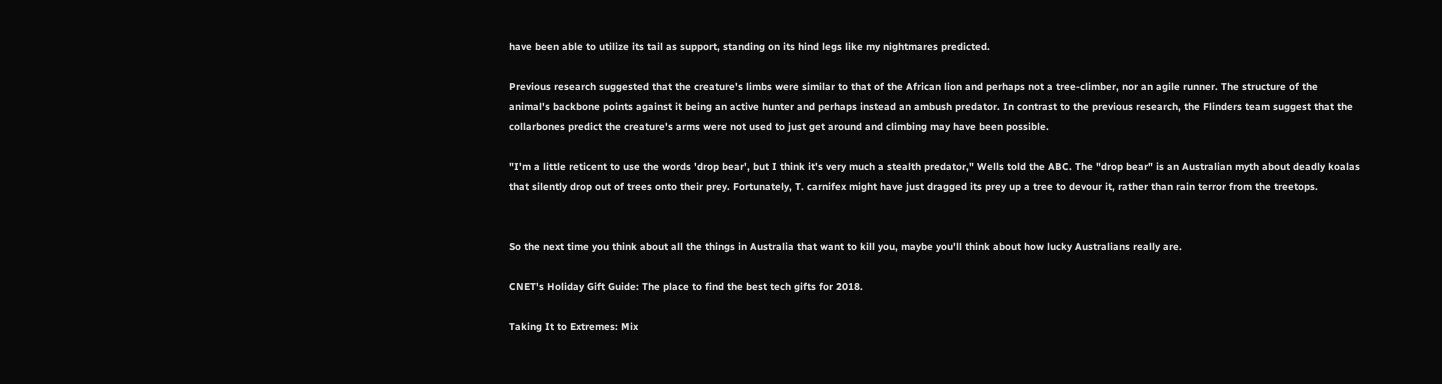have been able to utilize its tail as support, standing on its hind legs like my nightmares predicted.

Previous research suggested that the creature's limbs were similar to that of the African lion and perhaps not a tree-climber, nor an agile runner. The structure of the animal's backbone points against it being an active hunter and perhaps instead an ambush predator. In contrast to the previous research, the Flinders team suggest that the collarbones predict the creature's arms were not used to just get around and climbing may have been possible.

"I'm a little reticent to use the words 'drop bear', but I think it's very much a stealth predator," Wells told the ABC. The "drop bear" is an Australian myth about deadly koalas that silently drop out of trees onto their prey. Fortunately, T. carnifex might have just dragged its prey up a tree to devour it, rather than rain terror from the treetops.


So the next time you think about all the things in Australia that want to kill you, maybe you'll think about how lucky Australians really are.

CNET's Holiday Gift Guide: The place to find the best tech gifts for 2018.

Taking It to Extremes: Mix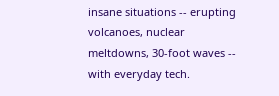insane situations -- erupting volcanoes, nuclear meltdowns, 30-foot waves -- with everyday tech.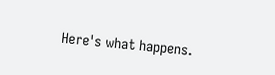Here's what happens.